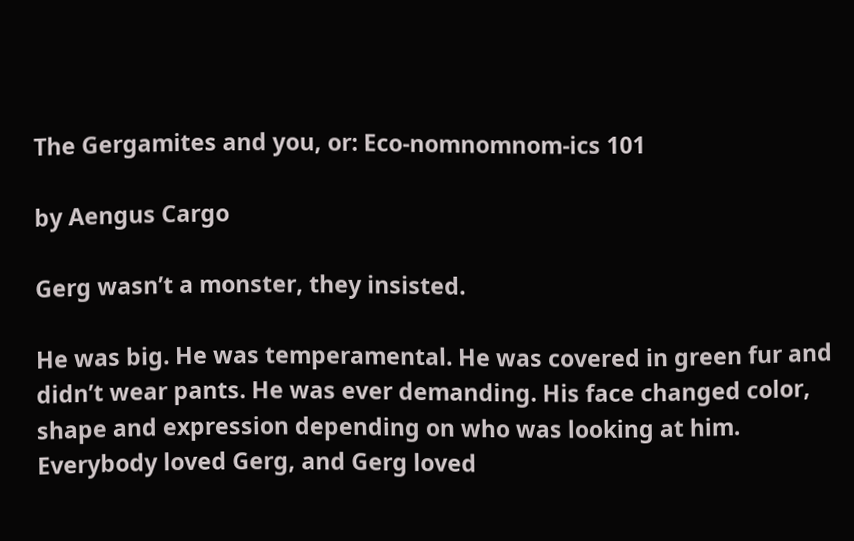The Gergamites and you, or: Eco-nomnomnom-ics 101

by Aengus Cargo

Gerg wasn’t a monster, they insisted.

He was big. He was temperamental. He was covered in green fur and didn’t wear pants. He was ever demanding. His face changed color, shape and expression depending on who was looking at him. Everybody loved Gerg, and Gerg loved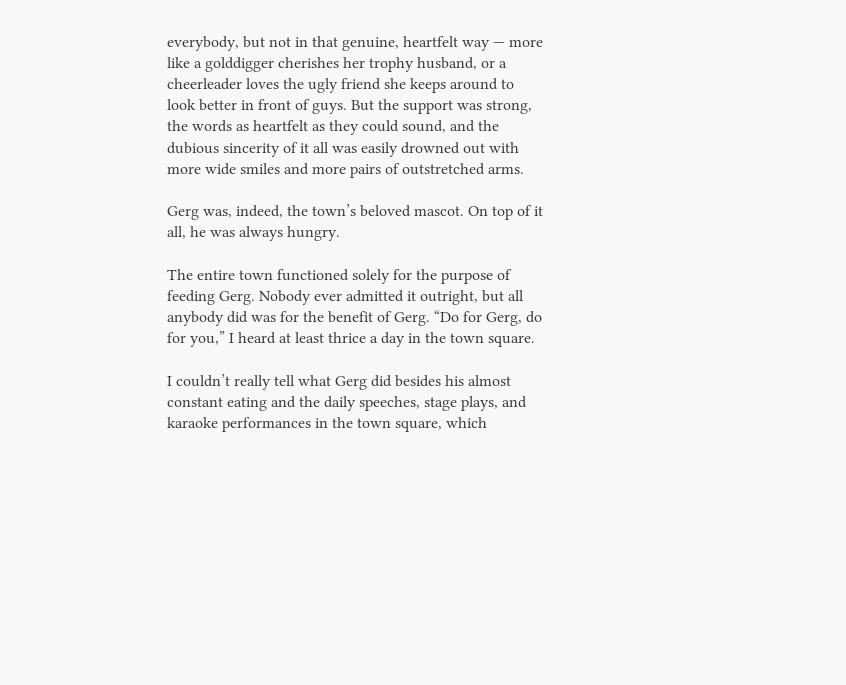everybody, but not in that genuine, heartfelt way — more like a golddigger cherishes her trophy husband, or a cheerleader loves the ugly friend she keeps around to look better in front of guys. But the support was strong, the words as heartfelt as they could sound, and the dubious sincerity of it all was easily drowned out with more wide smiles and more pairs of outstretched arms.

Gerg was, indeed, the town’s beloved mascot. On top of it all, he was always hungry.

The entire town functioned solely for the purpose of feeding Gerg. Nobody ever admitted it outright, but all anybody did was for the benefit of Gerg. “Do for Gerg, do for you,” I heard at least thrice a day in the town square.

I couldn’t really tell what Gerg did besides his almost constant eating and the daily speeches, stage plays, and karaoke performances in the town square, which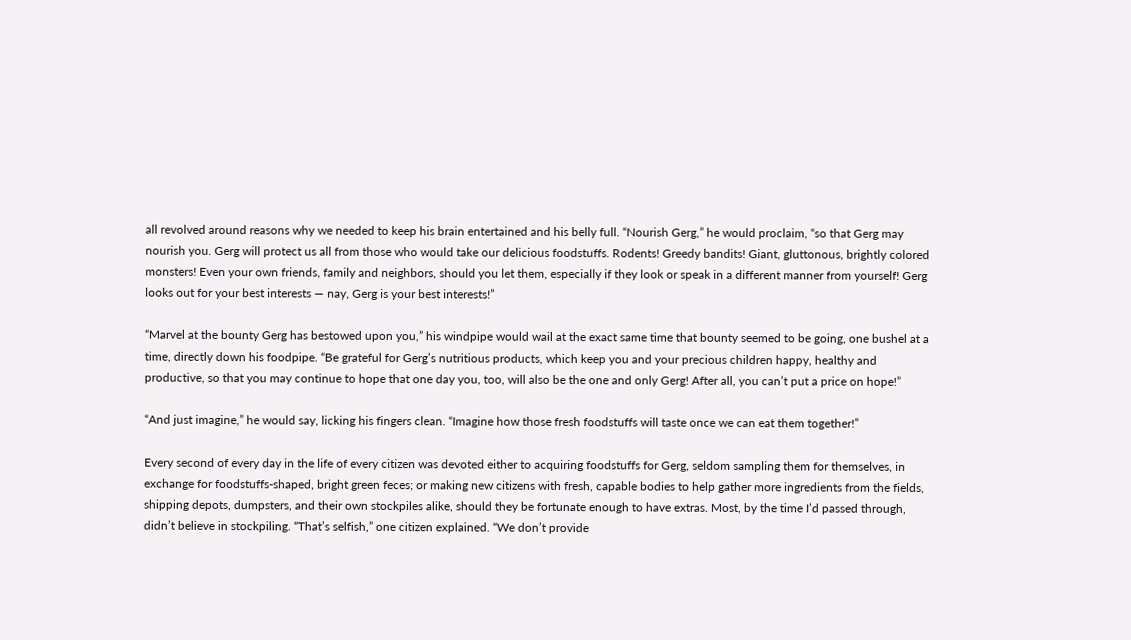all revolved around reasons why we needed to keep his brain entertained and his belly full. “Nourish Gerg,” he would proclaim, “so that Gerg may nourish you. Gerg will protect us all from those who would take our delicious foodstuffs. Rodents! Greedy bandits! Giant, gluttonous, brightly colored monsters! Even your own friends, family and neighbors, should you let them, especially if they look or speak in a different manner from yourself! Gerg looks out for your best interests — nay, Gerg is your best interests!”

“Marvel at the bounty Gerg has bestowed upon you,” his windpipe would wail at the exact same time that bounty seemed to be going, one bushel at a time, directly down his foodpipe. “Be grateful for Gerg’s nutritious products, which keep you and your precious children happy, healthy and productive, so that you may continue to hope that one day you, too, will also be the one and only Gerg! After all, you can’t put a price on hope!”

“And just imagine,” he would say, licking his fingers clean. “Imagine how those fresh foodstuffs will taste once we can eat them together!”

Every second of every day in the life of every citizen was devoted either to acquiring foodstuffs for Gerg, seldom sampling them for themselves, in exchange for foodstuffs-shaped, bright green feces; or making new citizens with fresh, capable bodies to help gather more ingredients from the fields, shipping depots, dumpsters, and their own stockpiles alike, should they be fortunate enough to have extras. Most, by the time I’d passed through, didn’t believe in stockpiling. “That’s selfish,” one citizen explained. “We don’t provide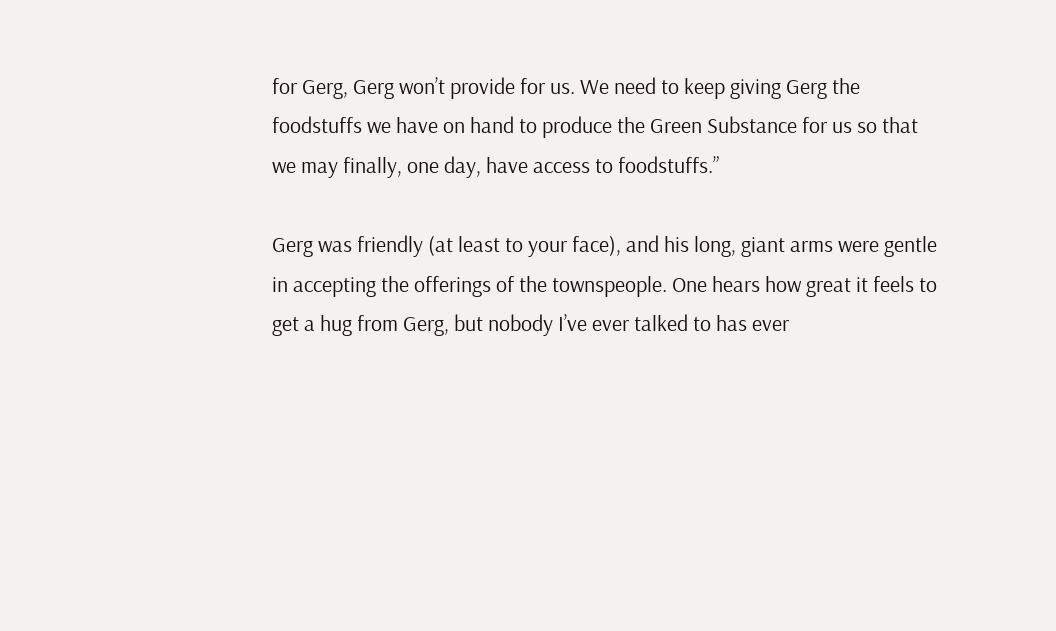for Gerg, Gerg won’t provide for us. We need to keep giving Gerg the foodstuffs we have on hand to produce the Green Substance for us so that we may finally, one day, have access to foodstuffs.”

Gerg was friendly (at least to your face), and his long, giant arms were gentle in accepting the offerings of the townspeople. One hears how great it feels to get a hug from Gerg, but nobody I’ve ever talked to has ever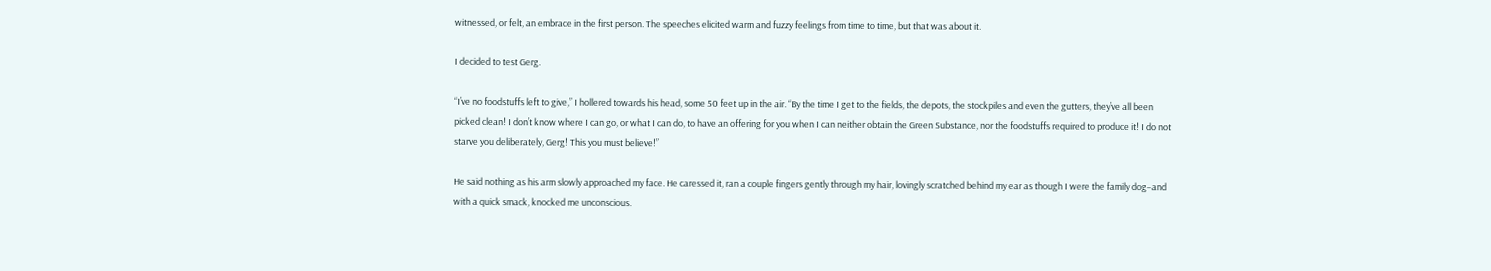witnessed, or felt, an embrace in the first person. The speeches elicited warm and fuzzy feelings from time to time, but that was about it.

I decided to test Gerg.

“I’ve no foodstuffs left to give,” I hollered towards his head, some 50 feet up in the air. “By the time I get to the fields, the depots, the stockpiles and even the gutters, they’ve all been picked clean! I don’t know where I can go, or what I can do, to have an offering for you when I can neither obtain the Green Substance, nor the foodstuffs required to produce it! I do not starve you deliberately, Gerg! This you must believe!”

He said nothing as his arm slowly approached my face. He caressed it, ran a couple fingers gently through my hair, lovingly scratched behind my ear as though I were the family dog–and with a quick smack, knocked me unconscious.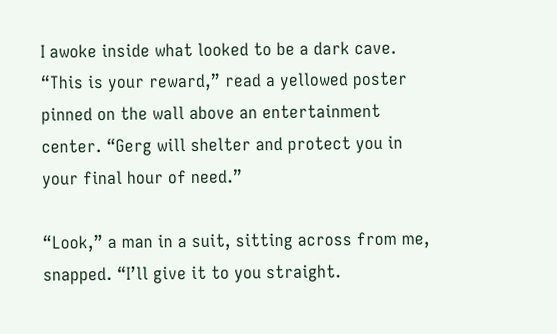I awoke inside what looked to be a dark cave. “This is your reward,” read a yellowed poster pinned on the wall above an entertainment center. “Gerg will shelter and protect you in your final hour of need.”

“Look,” a man in a suit, sitting across from me, snapped. “I’ll give it to you straight.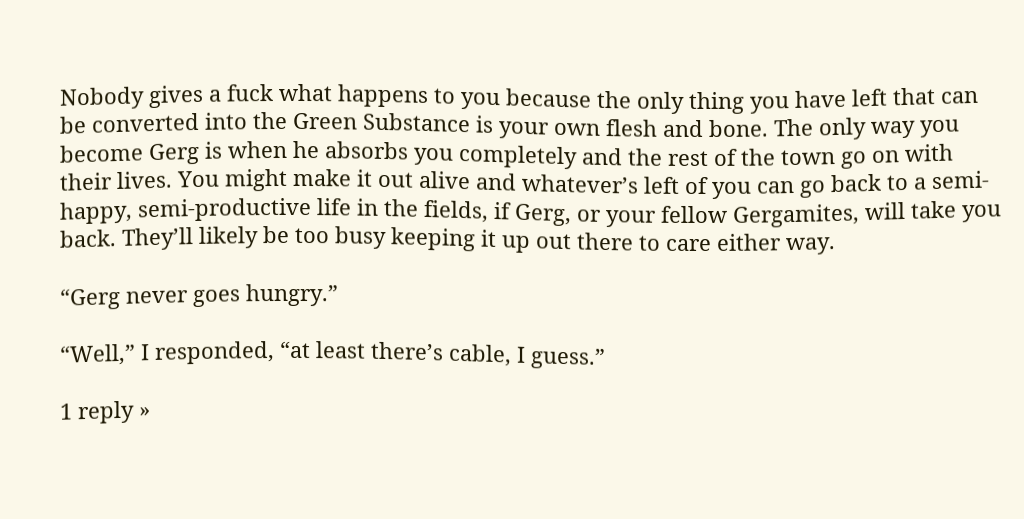Nobody gives a fuck what happens to you because the only thing you have left that can be converted into the Green Substance is your own flesh and bone. The only way you become Gerg is when he absorbs you completely and the rest of the town go on with their lives. You might make it out alive and whatever’s left of you can go back to a semi-happy, semi-productive life in the fields, if Gerg, or your fellow Gergamites, will take you back. They’ll likely be too busy keeping it up out there to care either way.

“Gerg never goes hungry.”

“Well,” I responded, “at least there’s cable, I guess.”

1 reply »